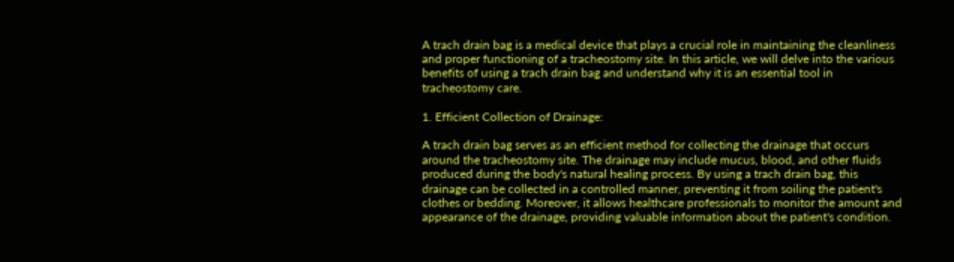A trach drain bag is a medical device that plays a crucial role in maintaining the cleanliness and proper functioning of a tracheostomy site. In this article, we will delve into the various benefits of using a trach drain bag and understand why it is an essential tool in tracheostomy care.

1. Efficient Collection of Drainage:

A trach drain bag serves as an efficient method for collecting the drainage that occurs around the tracheostomy site. The drainage may include mucus, blood, and other fluids produced during the body's natural healing process. By using a trach drain bag, this drainage can be collected in a controlled manner, preventing it from soiling the patient's clothes or bedding. Moreover, it allows healthcare professionals to monitor the amount and appearance of the drainage, providing valuable information about the patient's condition.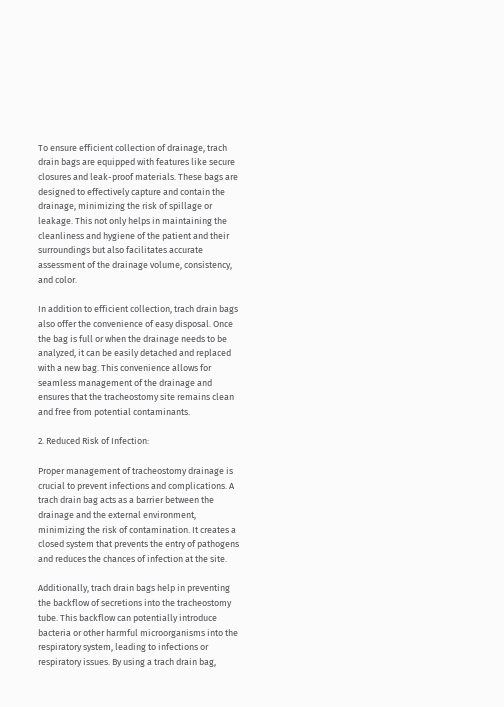To ensure efficient collection of drainage, trach drain bags are equipped with features like secure closures and leak-proof materials. These bags are designed to effectively capture and contain the drainage, minimizing the risk of spillage or leakage. This not only helps in maintaining the cleanliness and hygiene of the patient and their surroundings but also facilitates accurate assessment of the drainage volume, consistency, and color.

In addition to efficient collection, trach drain bags also offer the convenience of easy disposal. Once the bag is full or when the drainage needs to be analyzed, it can be easily detached and replaced with a new bag. This convenience allows for seamless management of the drainage and ensures that the tracheostomy site remains clean and free from potential contaminants.

2. Reduced Risk of Infection:

Proper management of tracheostomy drainage is crucial to prevent infections and complications. A trach drain bag acts as a barrier between the drainage and the external environment, minimizing the risk of contamination. It creates a closed system that prevents the entry of pathogens and reduces the chances of infection at the site.

Additionally, trach drain bags help in preventing the backflow of secretions into the tracheostomy tube. This backflow can potentially introduce bacteria or other harmful microorganisms into the respiratory system, leading to infections or respiratory issues. By using a trach drain bag,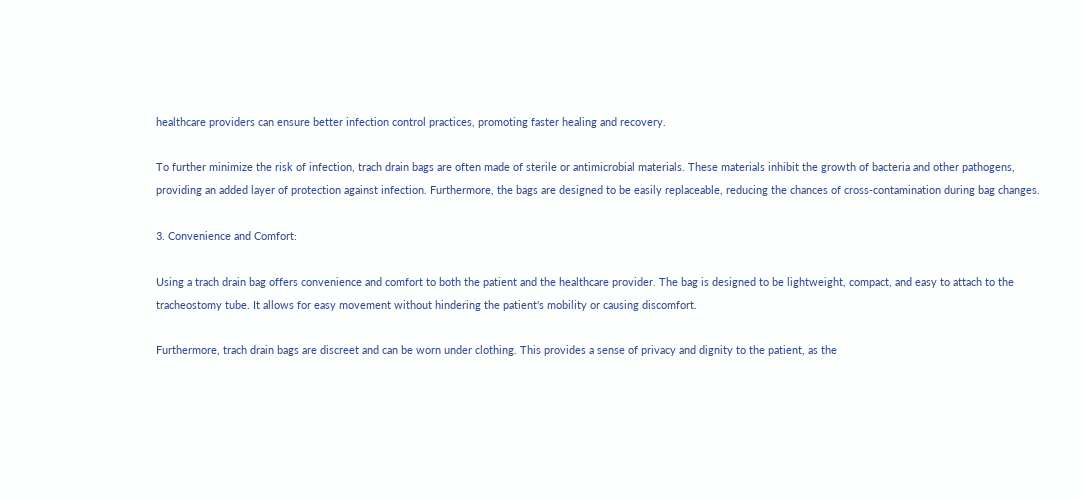healthcare providers can ensure better infection control practices, promoting faster healing and recovery.

To further minimize the risk of infection, trach drain bags are often made of sterile or antimicrobial materials. These materials inhibit the growth of bacteria and other pathogens, providing an added layer of protection against infection. Furthermore, the bags are designed to be easily replaceable, reducing the chances of cross-contamination during bag changes.

3. Convenience and Comfort:

Using a trach drain bag offers convenience and comfort to both the patient and the healthcare provider. The bag is designed to be lightweight, compact, and easy to attach to the tracheostomy tube. It allows for easy movement without hindering the patient's mobility or causing discomfort.

Furthermore, trach drain bags are discreet and can be worn under clothing. This provides a sense of privacy and dignity to the patient, as the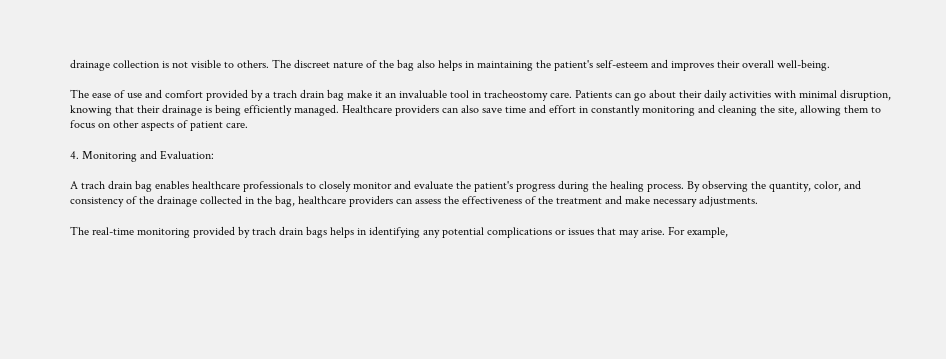drainage collection is not visible to others. The discreet nature of the bag also helps in maintaining the patient's self-esteem and improves their overall well-being.

The ease of use and comfort provided by a trach drain bag make it an invaluable tool in tracheostomy care. Patients can go about their daily activities with minimal disruption, knowing that their drainage is being efficiently managed. Healthcare providers can also save time and effort in constantly monitoring and cleaning the site, allowing them to focus on other aspects of patient care.

4. Monitoring and Evaluation:

A trach drain bag enables healthcare professionals to closely monitor and evaluate the patient's progress during the healing process. By observing the quantity, color, and consistency of the drainage collected in the bag, healthcare providers can assess the effectiveness of the treatment and make necessary adjustments.

The real-time monitoring provided by trach drain bags helps in identifying any potential complications or issues that may arise. For example,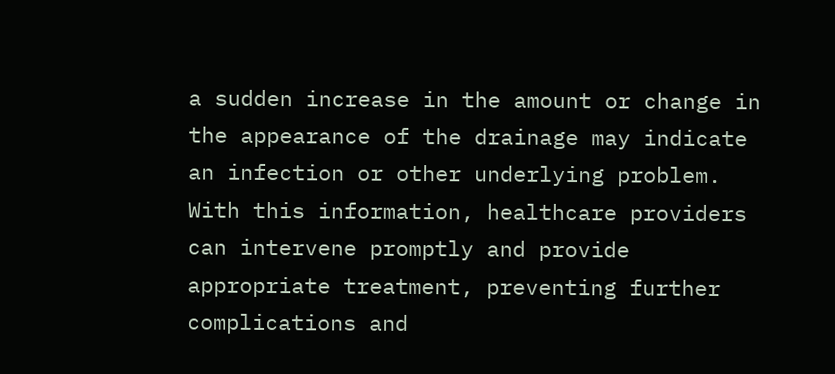a sudden increase in the amount or change in the appearance of the drainage may indicate an infection or other underlying problem. With this information, healthcare providers can intervene promptly and provide appropriate treatment, preventing further complications and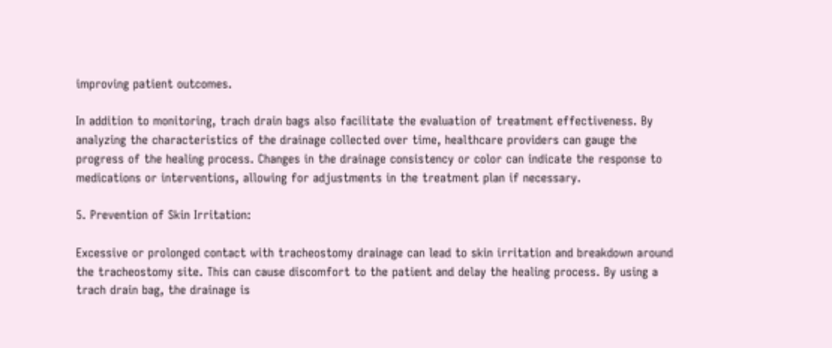improving patient outcomes.

In addition to monitoring, trach drain bags also facilitate the evaluation of treatment effectiveness. By analyzing the characteristics of the drainage collected over time, healthcare providers can gauge the progress of the healing process. Changes in the drainage consistency or color can indicate the response to medications or interventions, allowing for adjustments in the treatment plan if necessary.

5. Prevention of Skin Irritation:

Excessive or prolonged contact with tracheostomy drainage can lead to skin irritation and breakdown around the tracheostomy site. This can cause discomfort to the patient and delay the healing process. By using a trach drain bag, the drainage is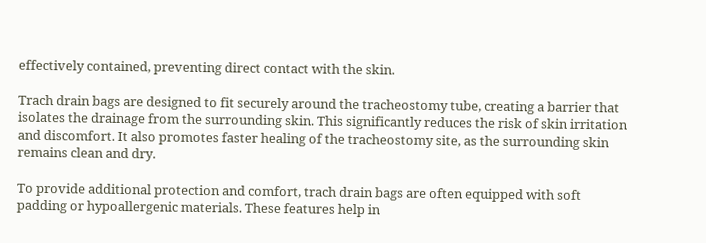effectively contained, preventing direct contact with the skin.

Trach drain bags are designed to fit securely around the tracheostomy tube, creating a barrier that isolates the drainage from the surrounding skin. This significantly reduces the risk of skin irritation and discomfort. It also promotes faster healing of the tracheostomy site, as the surrounding skin remains clean and dry.

To provide additional protection and comfort, trach drain bags are often equipped with soft padding or hypoallergenic materials. These features help in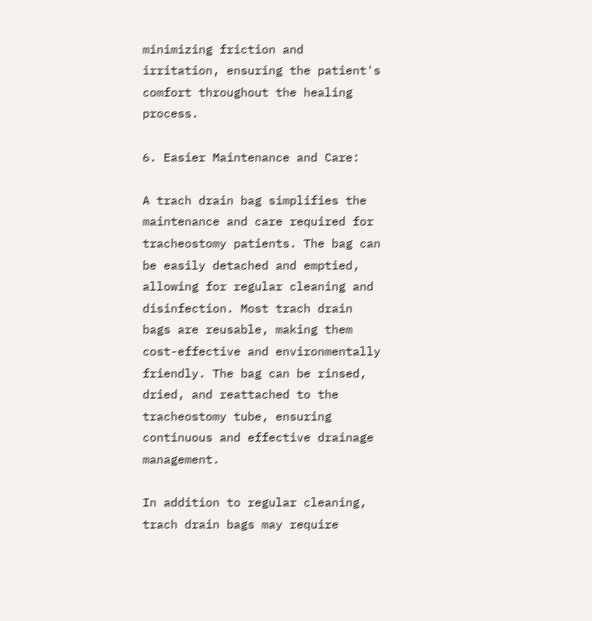minimizing friction and irritation, ensuring the patient's comfort throughout the healing process.

6. Easier Maintenance and Care:

A trach drain bag simplifies the maintenance and care required for tracheostomy patients. The bag can be easily detached and emptied, allowing for regular cleaning and disinfection. Most trach drain bags are reusable, making them cost-effective and environmentally friendly. The bag can be rinsed, dried, and reattached to the tracheostomy tube, ensuring continuous and effective drainage management.

In addition to regular cleaning, trach drain bags may require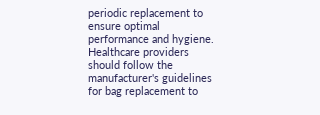periodic replacement to ensure optimal performance and hygiene. Healthcare providers should follow the manufacturer's guidelines for bag replacement to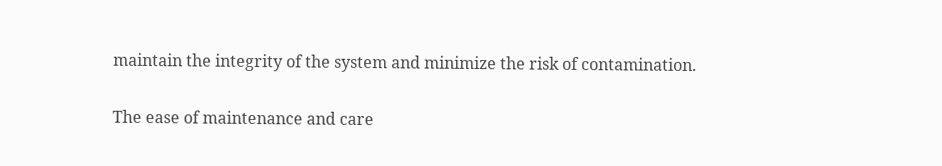maintain the integrity of the system and minimize the risk of contamination.

The ease of maintenance and care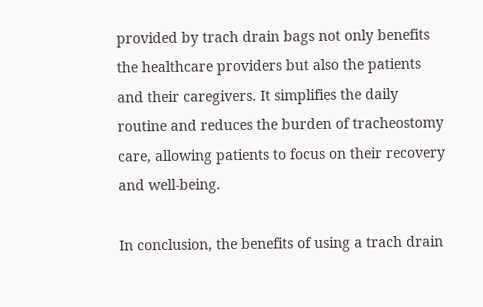provided by trach drain bags not only benefits the healthcare providers but also the patients and their caregivers. It simplifies the daily routine and reduces the burden of tracheostomy care, allowing patients to focus on their recovery and well-being.

In conclusion, the benefits of using a trach drain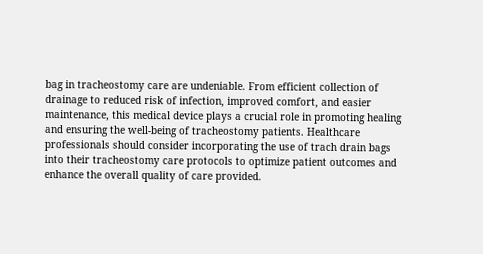bag in tracheostomy care are undeniable. From efficient collection of drainage to reduced risk of infection, improved comfort, and easier maintenance, this medical device plays a crucial role in promoting healing and ensuring the well-being of tracheostomy patients. Healthcare professionals should consider incorporating the use of trach drain bags into their tracheostomy care protocols to optimize patient outcomes and enhance the overall quality of care provided.